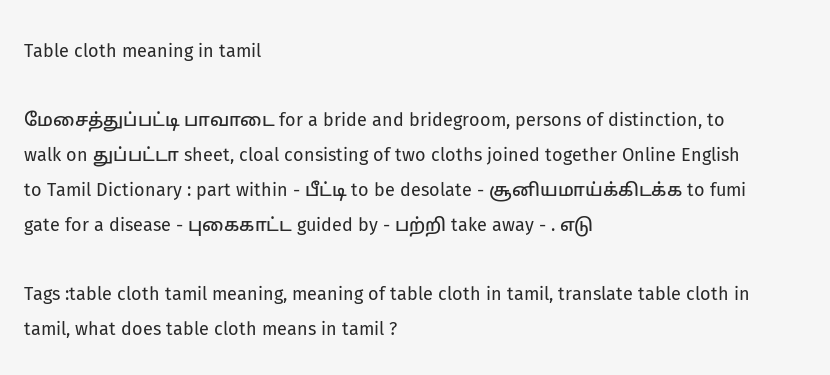Table cloth meaning in tamil

மேசைத்துப்பட்டி பாவாடை for a bride and bridegroom, persons of distinction, to walk on துப்பட்டா sheet, cloal consisting of two cloths joined together Online English to Tamil Dictionary : part within - பீட்டி to be desolate - சூனியமாய்க்கிடக்க to fumi gate for a disease - புகைகாட்ட guided by - பற்றி take away - . எடு

Tags :table cloth tamil meaning, meaning of table cloth in tamil, translate table cloth in tamil, what does table cloth means in tamil ?